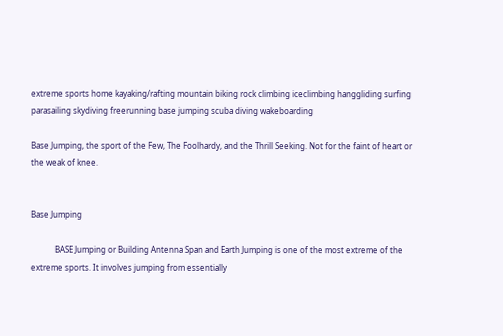extreme sports home kayaking/rafting mountain biking rock climbing iceclimbing hanggliding surfing parasailing skydiving freerunning base jumping scuba diving wakeboarding

Base Jumping, the sport of the Few, The Foolhardy, and the Thrill Seeking. Not for the faint of heart or the weak of knee.


Base Jumping

            BASE Jumping or Building Antenna Span and Earth Jumping is one of the most extreme of the extreme sports. It involves jumping from essentially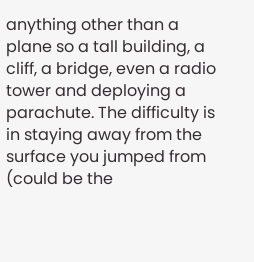anything other than a plane so a tall building, a cliff, a bridge, even a radio tower and deploying a parachute. The difficulty is in staying away from the surface you jumped from (could be the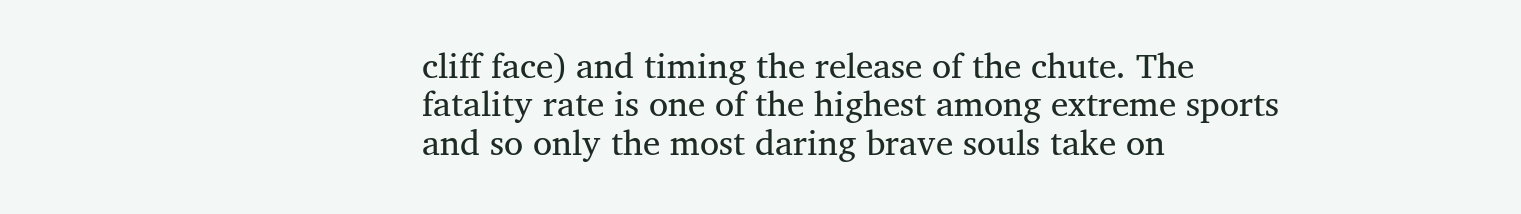cliff face) and timing the release of the chute. The fatality rate is one of the highest among extreme sports and so only the most daring brave souls take on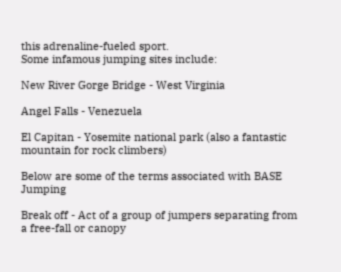this adrenaline-fueled sport.
Some infamous jumping sites include:

New River Gorge Bridge - West Virginia

Angel Falls - Venezuela

El Capitan - Yosemite national park (also a fantastic mountain for rock climbers)

Below are some of the terms associated with BASE Jumping

Break off - Act of a group of jumpers separating from a free-fall or canopy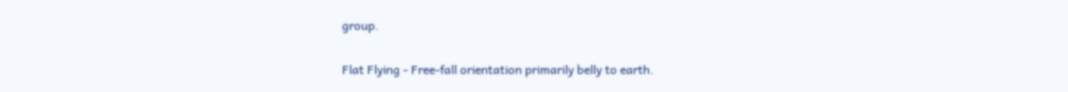group.

Flat Flying - Free-fall orientation primarily belly to earth.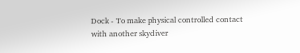Dock - To make physical controlled contact with another skydiver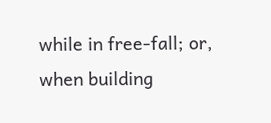while in free-fall; or, when building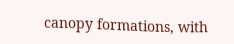canopy formations, with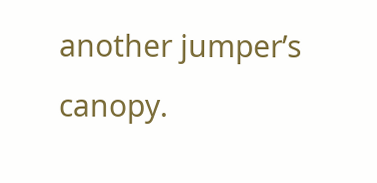another jumper’s canopy.